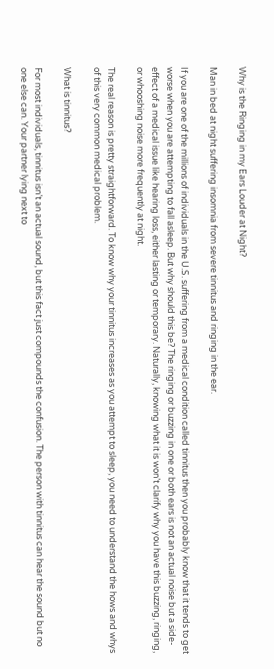Why is the Ringing in my Ears Louder at Night?

Man in bed at night suffering insomnia from severe tinnitus and ringing in the ear.

If you are one of the millions of individuals in the U.S. suffering from a medical condition called tinnitus then you probably know that it tends to get worse when you are attempting to fall asleep. But why should this be? The ringing or buzzing in one or both ears is not an actual noise but a side-effect of a medical issue like hearing loss, either lasting or temporary. Naturally, knowing what it is won’t clarify why you have this buzzing, ringing, or whooshing noise more frequently at night.

The real reason is pretty straightforward. To know why your tinnitus increases as you attempt to sleep, you need to understand the hows and whys of this very common medical problem.

What is tinnitus?

For most individuals, tinnitus isn’t an actual sound, but this fact just compounds the confusion. The person with tinnitus can hear the sound but no one else can. Your partner lying next to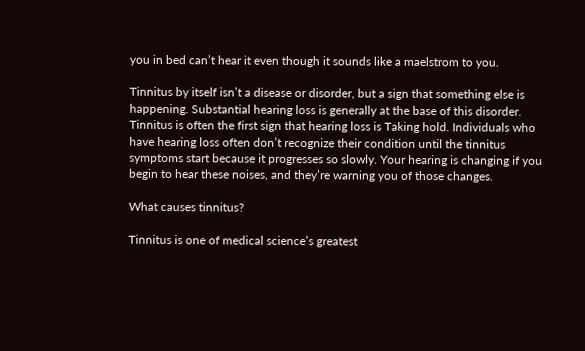you in bed can’t hear it even though it sounds like a maelstrom to you.

Tinnitus by itself isn’t a disease or disorder, but a sign that something else is happening. Substantial hearing loss is generally at the base of this disorder. Tinnitus is often the first sign that hearing loss is Taking hold. Individuals who have hearing loss often don’t recognize their condition until the tinnitus symptoms start because it progresses so slowly. Your hearing is changing if you begin to hear these noises, and they’re warning you of those changes.

What causes tinnitus?

Tinnitus is one of medical science’s greatest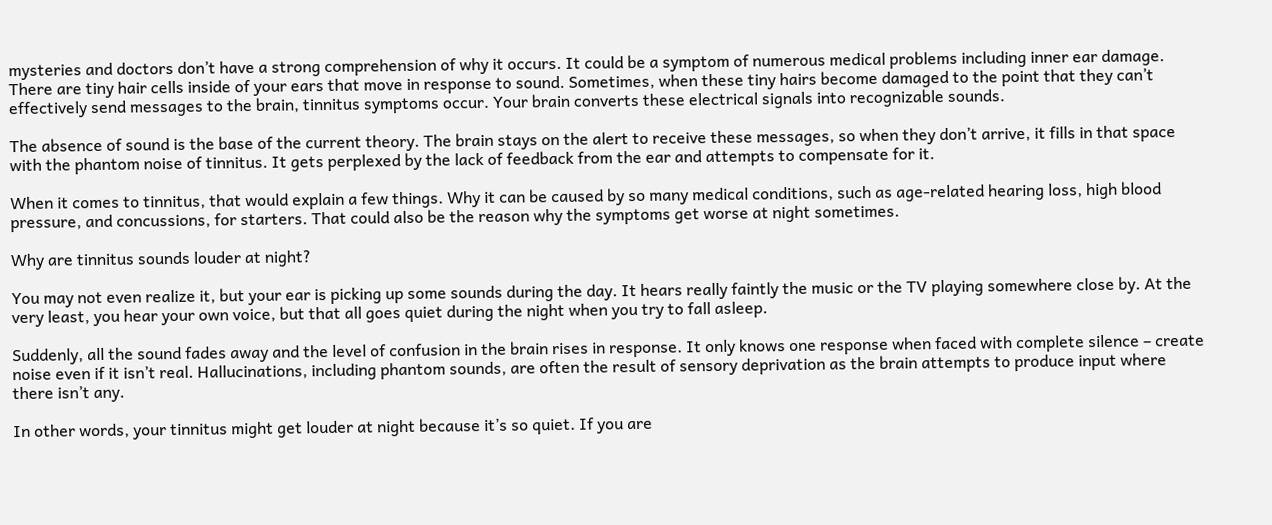mysteries and doctors don’t have a strong comprehension of why it occurs. It could be a symptom of numerous medical problems including inner ear damage. There are tiny hair cells inside of your ears that move in response to sound. Sometimes, when these tiny hairs become damaged to the point that they can’t effectively send messages to the brain, tinnitus symptoms occur. Your brain converts these electrical signals into recognizable sounds.

The absence of sound is the base of the current theory. The brain stays on the alert to receive these messages, so when they don’t arrive, it fills in that space with the phantom noise of tinnitus. It gets perplexed by the lack of feedback from the ear and attempts to compensate for it.

When it comes to tinnitus, that would explain a few things. Why it can be caused by so many medical conditions, such as age-related hearing loss, high blood pressure, and concussions, for starters. That could also be the reason why the symptoms get worse at night sometimes.

Why are tinnitus sounds louder at night?

You may not even realize it, but your ear is picking up some sounds during the day. It hears really faintly the music or the TV playing somewhere close by. At the very least, you hear your own voice, but that all goes quiet during the night when you try to fall asleep.

Suddenly, all the sound fades away and the level of confusion in the brain rises in response. It only knows one response when faced with complete silence – create noise even if it isn’t real. Hallucinations, including phantom sounds, are often the result of sensory deprivation as the brain attempts to produce input where there isn’t any.

In other words, your tinnitus might get louder at night because it’s so quiet. If you are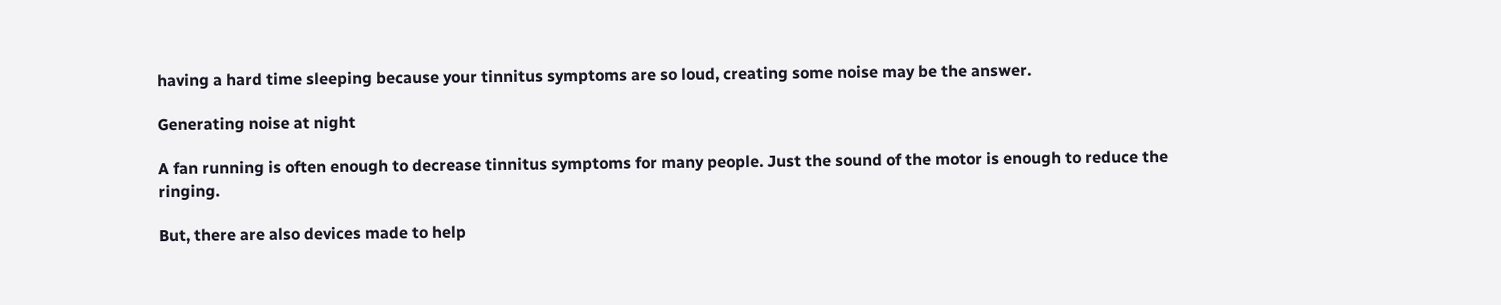having a hard time sleeping because your tinnitus symptoms are so loud, creating some noise may be the answer.

Generating noise at night

A fan running is often enough to decrease tinnitus symptoms for many people. Just the sound of the motor is enough to reduce the ringing.

But, there are also devices made to help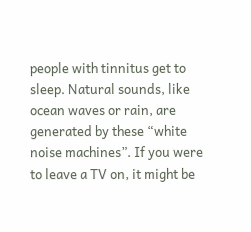people with tinnitus get to sleep. Natural sounds, like ocean waves or rain, are generated by these “white noise machines”. If you were to leave a TV on, it might be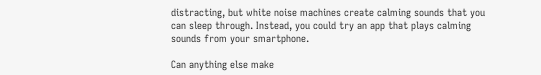distracting, but white noise machines create calming sounds that you can sleep through. Instead, you could try an app that plays calming sounds from your smartphone.

Can anything else make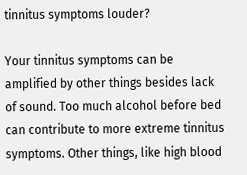tinnitus symptoms louder?

Your tinnitus symptoms can be amplified by other things besides lack of sound. Too much alcohol before bed can contribute to more extreme tinnitus symptoms. Other things, like high blood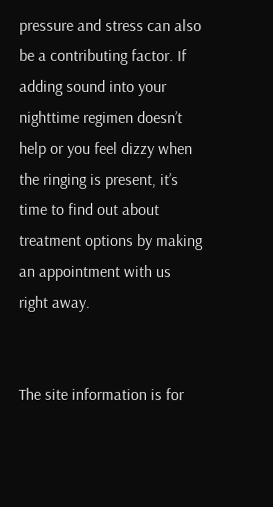pressure and stress can also be a contributing factor. If adding sound into your nighttime regimen doesn’t help or you feel dizzy when the ringing is present, it’s time to find out about treatment options by making an appointment with us right away.


The site information is for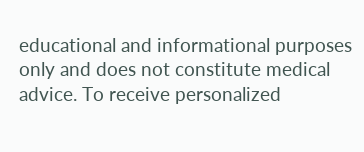educational and informational purposes only and does not constitute medical advice. To receive personalized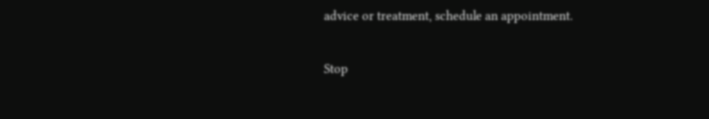advice or treatment, schedule an appointment.

Stop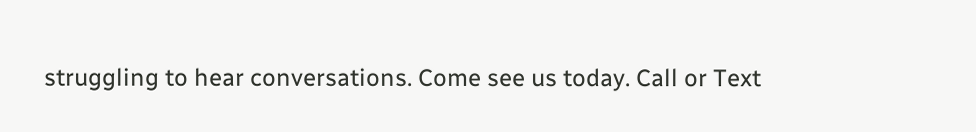struggling to hear conversations. Come see us today. Call or Text